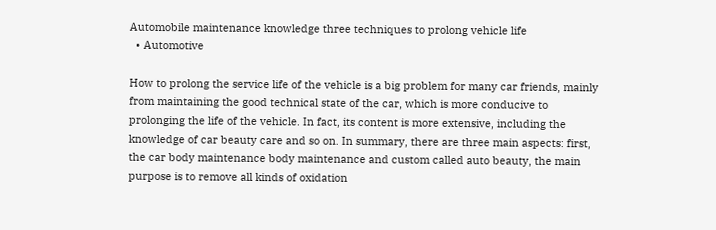Automobile maintenance knowledge three techniques to prolong vehicle life
  • Automotive

How to prolong the service life of the vehicle is a big problem for many car friends, mainly from maintaining the good technical state of the car, which is more conducive to prolonging the life of the vehicle. In fact, its content is more extensive, including the knowledge of car beauty care and so on. In summary, there are three main aspects: first, the car body maintenance body maintenance and custom called auto beauty, the main purpose is to remove all kinds of oxidation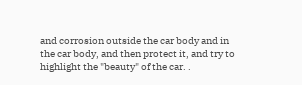and corrosion outside the car body and in the car body, and then protect it, and try to highlight the "beauty" of the car. .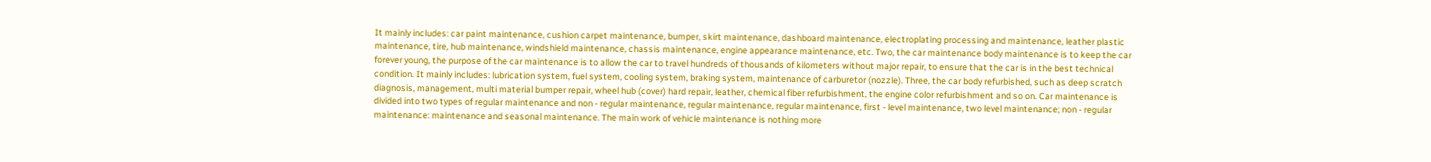It mainly includes: car paint maintenance, cushion carpet maintenance, bumper, skirt maintenance, dashboard maintenance, electroplating processing and maintenance, leather plastic maintenance, tire, hub maintenance, windshield maintenance, chassis maintenance, engine appearance maintenance, etc. Two, the car maintenance body maintenance is to keep the car forever young, the purpose of the car maintenance is to allow the car to travel hundreds of thousands of kilometers without major repair, to ensure that the car is in the best technical condition. It mainly includes: lubrication system, fuel system, cooling system, braking system, maintenance of carburetor (nozzle). Three, the car body refurbished, such as deep scratch diagnosis, management, multi material bumper repair, wheel hub (cover) hard repair, leather, chemical fiber refurbishment, the engine color refurbishment and so on. Car maintenance is divided into two types of regular maintenance and non - regular maintenance, regular maintenance, regular maintenance, first - level maintenance, two level maintenance; non - regular maintenance: maintenance and seasonal maintenance. The main work of vehicle maintenance is nothing more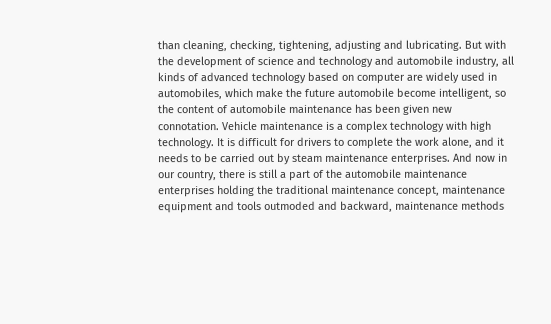than cleaning, checking, tightening, adjusting and lubricating. But with the development of science and technology and automobile industry, all kinds of advanced technology based on computer are widely used in automobiles, which make the future automobile become intelligent, so the content of automobile maintenance has been given new connotation. Vehicle maintenance is a complex technology with high technology. It is difficult for drivers to complete the work alone, and it needs to be carried out by steam maintenance enterprises. And now in our country, there is still a part of the automobile maintenance enterprises holding the traditional maintenance concept, maintenance equipment and tools outmoded and backward, maintenance methods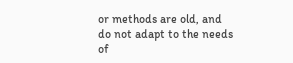or methods are old, and do not adapt to the needs of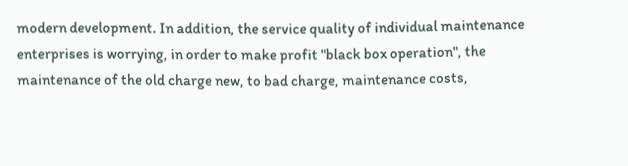modern development. In addition, the service quality of individual maintenance enterprises is worrying, in order to make profit "black box operation", the maintenance of the old charge new, to bad charge, maintenance costs,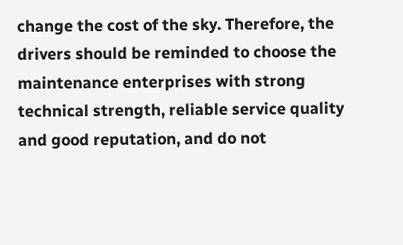change the cost of the sky. Therefore, the drivers should be reminded to choose the maintenance enterprises with strong technical strength, reliable service quality and good reputation, and do not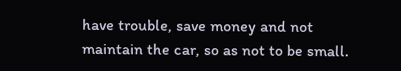have trouble, save money and not maintain the car, so as not to be small.